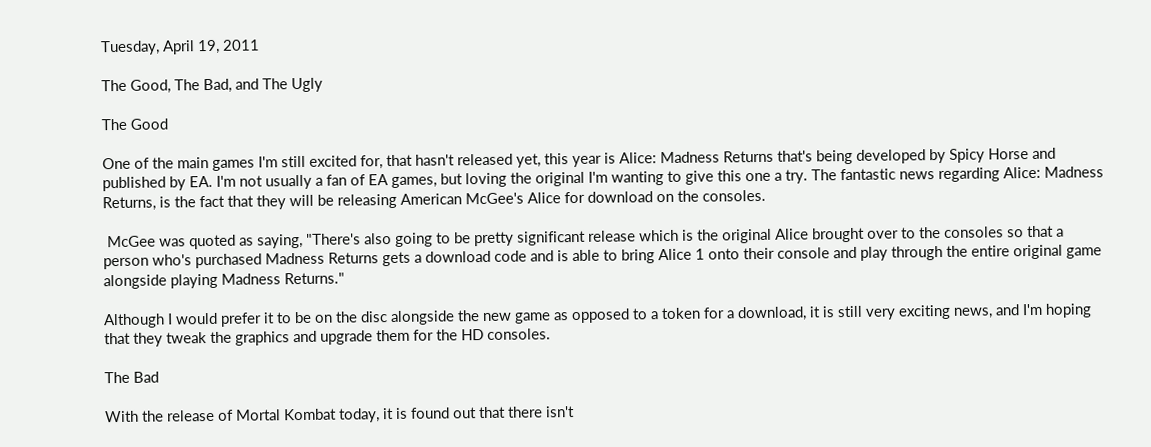Tuesday, April 19, 2011

The Good, The Bad, and The Ugly

The Good

One of the main games I'm still excited for, that hasn't released yet, this year is Alice: Madness Returns that's being developed by Spicy Horse and published by EA. I'm not usually a fan of EA games, but loving the original I'm wanting to give this one a try. The fantastic news regarding Alice: Madness Returns, is the fact that they will be releasing American McGee's Alice for download on the consoles.

 McGee was quoted as saying, "There's also going to be pretty significant release which is the original Alice brought over to the consoles so that a person who's purchased Madness Returns gets a download code and is able to bring Alice 1 onto their console and play through the entire original game alongside playing Madness Returns."

Although I would prefer it to be on the disc alongside the new game as opposed to a token for a download, it is still very exciting news, and I'm hoping that they tweak the graphics and upgrade them for the HD consoles.

The Bad

With the release of Mortal Kombat today, it is found out that there isn't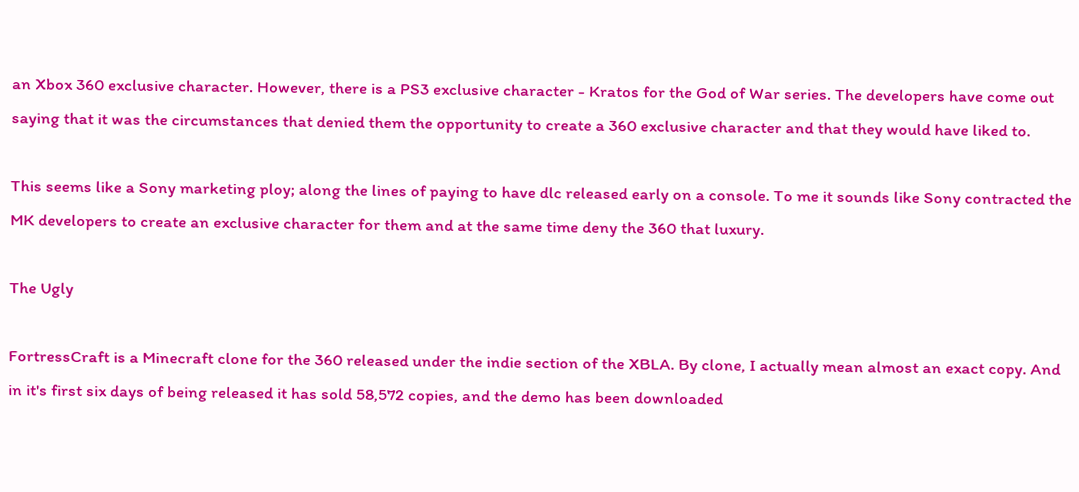an Xbox 360 exclusive character. However, there is a PS3 exclusive character - Kratos for the God of War series. The developers have come out saying that it was the circumstances that denied them the opportunity to create a 360 exclusive character and that they would have liked to.

This seems like a Sony marketing ploy; along the lines of paying to have dlc released early on a console. To me it sounds like Sony contracted the MK developers to create an exclusive character for them and at the same time deny the 360 that luxury.

The Ugly

FortressCraft is a Minecraft clone for the 360 released under the indie section of the XBLA. By clone, I actually mean almost an exact copy. And in it's first six days of being released it has sold 58,572 copies, and the demo has been downloaded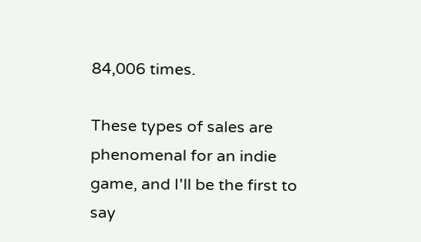84,006 times.

These types of sales are phenomenal for an indie game, and I'll be the first to say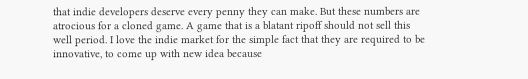that indie developers deserve every penny they can make. But these numbers are atrocious for a cloned game. A game that is a blatant ripoff should not sell this well period. I love the indie market for the simple fact that they are required to be innovative, to come up with new idea because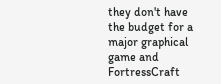they don't have the budget for a major graphical game and FortressCraft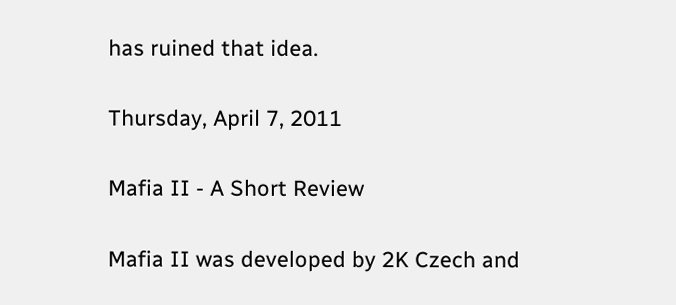has ruined that idea.

Thursday, April 7, 2011

Mafia II - A Short Review

Mafia II was developed by 2K Czech and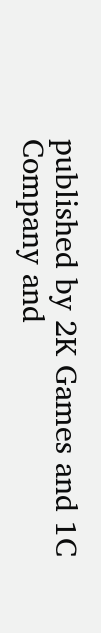published by 2K Games and 1C Company and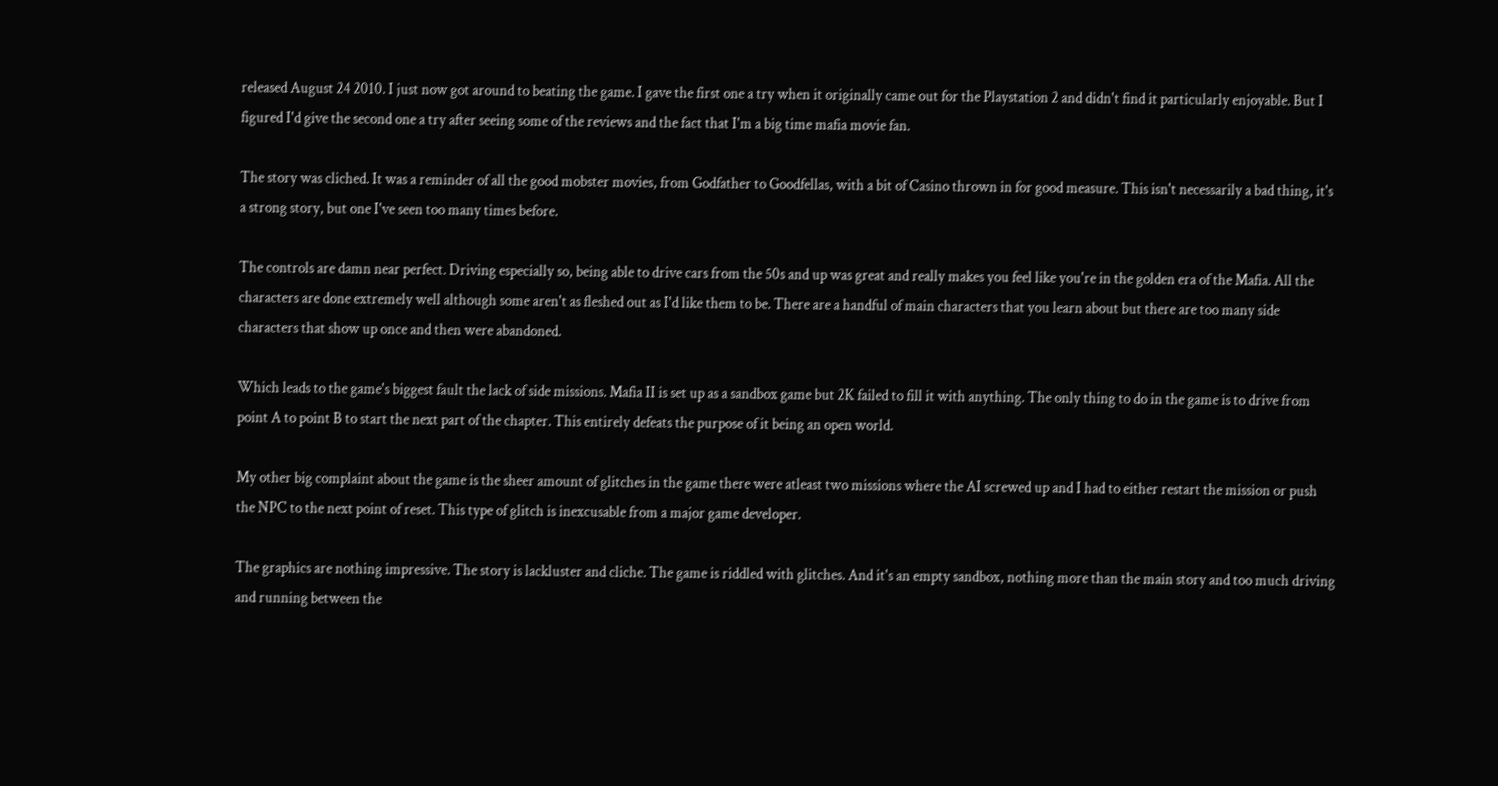released August 24 2010. I just now got around to beating the game. I gave the first one a try when it originally came out for the Playstation 2 and didn't find it particularly enjoyable. But I figured I'd give the second one a try after seeing some of the reviews and the fact that I'm a big time mafia movie fan.

The story was cliched. It was a reminder of all the good mobster movies, from Godfather to Goodfellas, with a bit of Casino thrown in for good measure. This isn't necessarily a bad thing, it's a strong story, but one I've seen too many times before.

The controls are damn near perfect. Driving especially so, being able to drive cars from the 50s and up was great and really makes you feel like you're in the golden era of the Mafia. All the characters are done extremely well although some aren't as fleshed out as I'd like them to be. There are a handful of main characters that you learn about but there are too many side characters that show up once and then were abandoned.

Which leads to the game's biggest fault the lack of side missions. Mafia II is set up as a sandbox game but 2K failed to fill it with anything. The only thing to do in the game is to drive from point A to point B to start the next part of the chapter. This entirely defeats the purpose of it being an open world.

My other big complaint about the game is the sheer amount of glitches in the game there were atleast two missions where the AI screwed up and I had to either restart the mission or push the NPC to the next point of reset. This type of glitch is inexcusable from a major game developer.

The graphics are nothing impressive. The story is lackluster and cliche. The game is riddled with glitches. And it's an empty sandbox, nothing more than the main story and too much driving and running between the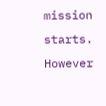mission starts. However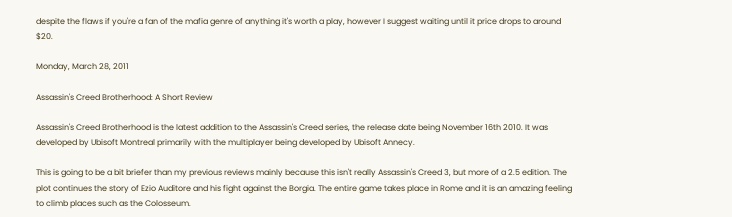despite the flaws if you're a fan of the mafia genre of anything it's worth a play, however I suggest waiting until it price drops to around $20.

Monday, March 28, 2011

Assassin's Creed Brotherhood: A Short Review

Assassin's Creed Brotherhood is the latest addition to the Assassin's Creed series, the release date being November 16th 2010. It was developed by Ubisoft Montreal primarily with the multiplayer being developed by Ubisoft Annecy.

This is going to be a bit briefer than my previous reviews mainly because this isn't really Assassin's Creed 3, but more of a 2.5 edition. The plot continues the story of Ezio Auditore and his fight against the Borgia. The entire game takes place in Rome and it is an amazing feeling to climb places such as the Colosseum.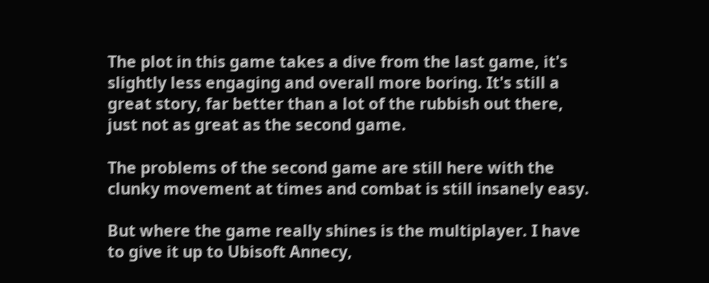The plot in this game takes a dive from the last game, it's slightly less engaging and overall more boring. It's still a great story, far better than a lot of the rubbish out there, just not as great as the second game.

The problems of the second game are still here with the clunky movement at times and combat is still insanely easy.

But where the game really shines is the multiplayer. I have to give it up to Ubisoft Annecy,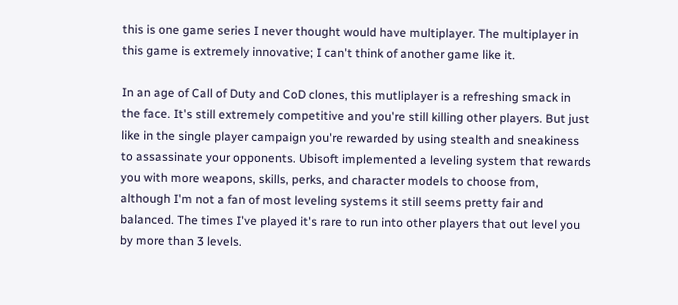this is one game series I never thought would have multiplayer. The multiplayer in this game is extremely innovative; I can't think of another game like it.

In an age of Call of Duty and CoD clones, this mutliplayer is a refreshing smack in the face. It's still extremely competitive and you're still killing other players. But just like in the single player campaign you're rewarded by using stealth and sneakiness to assassinate your opponents. Ubisoft implemented a leveling system that rewards you with more weapons, skills, perks, and character models to choose from, although I'm not a fan of most leveling systems it still seems pretty fair and balanced. The times I've played it's rare to run into other players that out level you by more than 3 levels.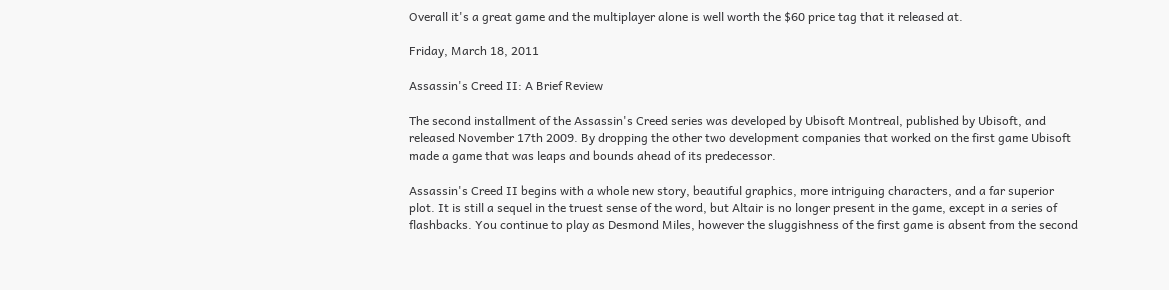Overall it's a great game and the multiplayer alone is well worth the $60 price tag that it released at.

Friday, March 18, 2011

Assassin's Creed II: A Brief Review

The second installment of the Assassin's Creed series was developed by Ubisoft Montreal, published by Ubisoft, and released November 17th 2009. By dropping the other two development companies that worked on the first game Ubisoft made a game that was leaps and bounds ahead of its predecessor.

Assassin's Creed II begins with a whole new story, beautiful graphics, more intriguing characters, and a far superior plot. It is still a sequel in the truest sense of the word, but Altair is no longer present in the game, except in a series of flashbacks. You continue to play as Desmond Miles, however the sluggishness of the first game is absent from the second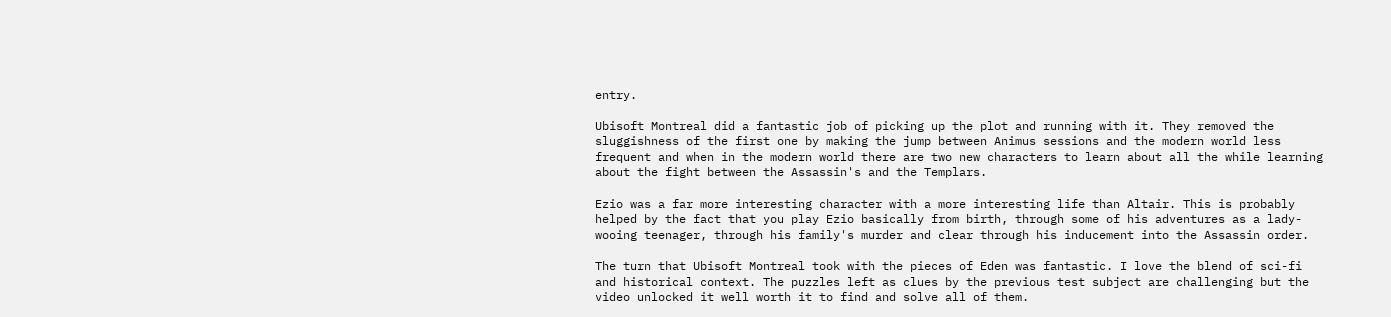entry.

Ubisoft Montreal did a fantastic job of picking up the plot and running with it. They removed the sluggishness of the first one by making the jump between Animus sessions and the modern world less frequent and when in the modern world there are two new characters to learn about all the while learning about the fight between the Assassin's and the Templars.

Ezio was a far more interesting character with a more interesting life than Altair. This is probably helped by the fact that you play Ezio basically from birth, through some of his adventures as a lady-wooing teenager, through his family's murder and clear through his inducement into the Assassin order.

The turn that Ubisoft Montreal took with the pieces of Eden was fantastic. I love the blend of sci-fi and historical context. The puzzles left as clues by the previous test subject are challenging but the video unlocked it well worth it to find and solve all of them.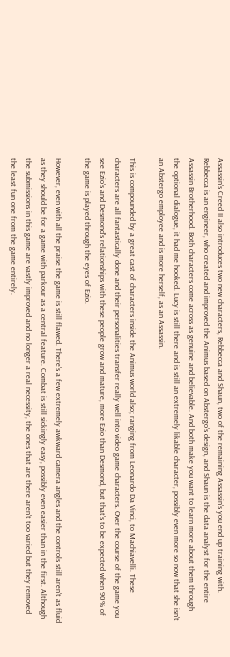Assassin's Creed II also introduces two new characters, Rebbecca and Shaun, two of the remaining Assassin's you end up training with. Rebbecca is an engineer, who created and improved the Animus based on Abstergo's design, and Shaun is the data analyst for the entire Assassin Brotherhood. Both characters come across as genuine and believable. And both make you want to learn more about them through the optional dialogue, it had me hooked. Lucy is still there and is still an extremely likable character, possibly even more so now that she isn't an Abstergo employee and is more herself, as an Assassin.

This is compounded by a great cast of characters inside the Animus world also; ranging from Leonardo Da Vinci, to Machiavelli. These characters are all fantastically done and their personalities transfer really well into video game characters. Over the course of the game you see Ezio's and Desmond's relationships with these people grow and mature, more Ezio than Desmond, but that's to be expected when 90% of the game is played through the eyes of Ezio.

However, even with all the praise the game is still flawed. There's a few extremely awkward camera angles and the controls still aren't as fluid as they should be for a game with parkour as a central feature. Combat is still sickingly easy, possibly even easier than in the first. Although the submissions in this game are vastly improved and no longer a real necessity, the ones that are there aren't too varied but they removed the least fun one from the game entirely.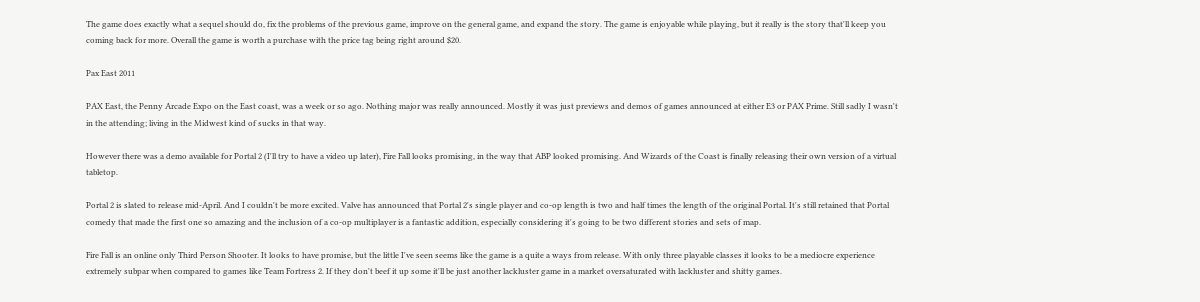The game does exactly what a sequel should do, fix the problems of the previous game, improve on the general game, and expand the story. The game is enjoyable while playing, but it really is the story that'll keep you coming back for more. Overall the game is worth a purchase with the price tag being right around $20.

Pax East 2011

PAX East, the Penny Arcade Expo on the East coast, was a week or so ago. Nothing major was really announced. Mostly it was just previews and demos of games announced at either E3 or PAX Prime. Still sadly I wasn't in the attending; living in the Midwest kind of sucks in that way.

However there was a demo available for Portal 2 (I'll try to have a video up later), Fire Fall looks promising, in the way that ABP looked promising. And Wizards of the Coast is finally releasing their own version of a virtual tabletop.

Portal 2 is slated to release mid-April. And I couldn't be more excited. Valve has announced that Portal 2's single player and co-op length is two and half times the length of the original Portal. It's still retained that Portal comedy that made the first one so amazing and the inclusion of a co-op multiplayer is a fantastic addition, especially considering it's going to be two different stories and sets of map.

Fire Fall is an online only Third Person Shooter. It looks to have promise, but the little I've seen seems like the game is a quite a ways from release. With only three playable classes it looks to be a mediocre experience extremely subpar when compared to games like Team Fortress 2. If they don't beef it up some it'll be just another lackluster game in a market oversaturated with lackluster and shitty games.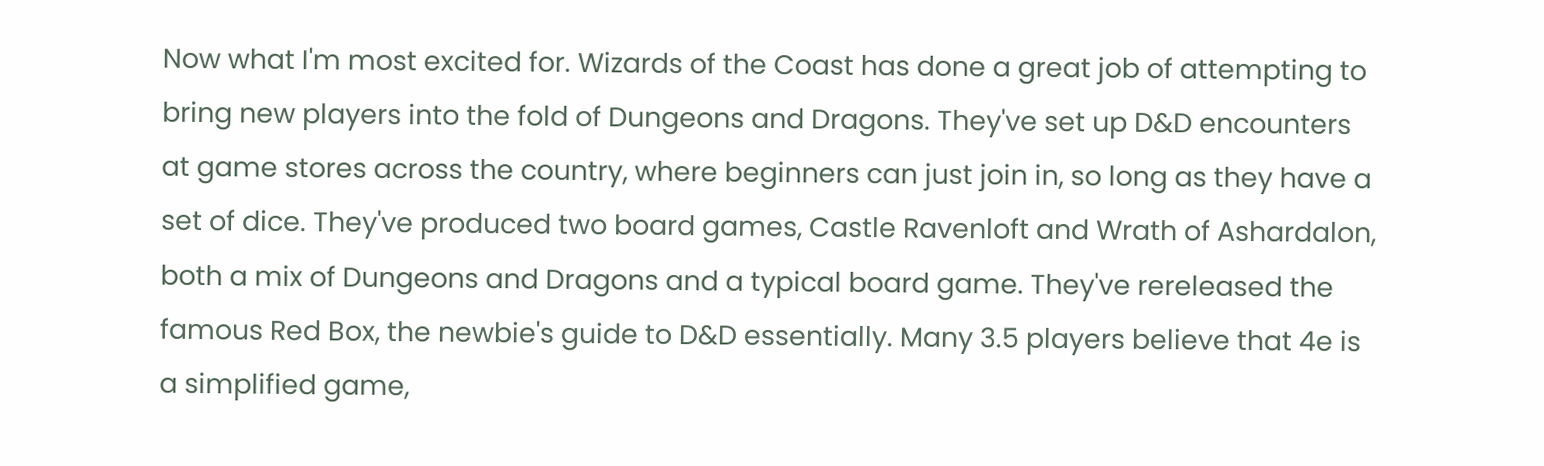Now what I'm most excited for. Wizards of the Coast has done a great job of attempting to bring new players into the fold of Dungeons and Dragons. They've set up D&D encounters at game stores across the country, where beginners can just join in, so long as they have a set of dice. They've produced two board games, Castle Ravenloft and Wrath of Ashardalon, both a mix of Dungeons and Dragons and a typical board game. They've rereleased the famous Red Box, the newbie's guide to D&D essentially. Many 3.5 players believe that 4e is a simplified game,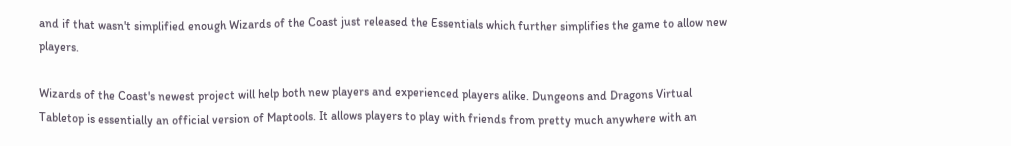and if that wasn't simplified enough Wizards of the Coast just released the Essentials which further simplifies the game to allow new players.

Wizards of the Coast's newest project will help both new players and experienced players alike. Dungeons and Dragons Virtual Tabletop is essentially an official version of Maptools. It allows players to play with friends from pretty much anywhere with an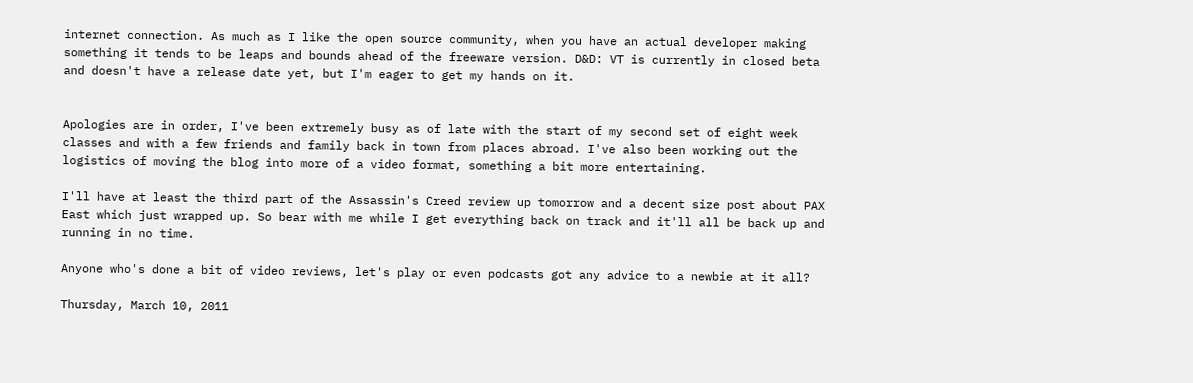internet connection. As much as I like the open source community, when you have an actual developer making something it tends to be leaps and bounds ahead of the freeware version. D&D: VT is currently in closed beta and doesn't have a release date yet, but I'm eager to get my hands on it.


Apologies are in order, I've been extremely busy as of late with the start of my second set of eight week classes and with a few friends and family back in town from places abroad. I've also been working out the logistics of moving the blog into more of a video format, something a bit more entertaining.

I'll have at least the third part of the Assassin's Creed review up tomorrow and a decent size post about PAX East which just wrapped up. So bear with me while I get everything back on track and it'll all be back up and running in no time.

Anyone who's done a bit of video reviews, let's play or even podcasts got any advice to a newbie at it all?

Thursday, March 10, 2011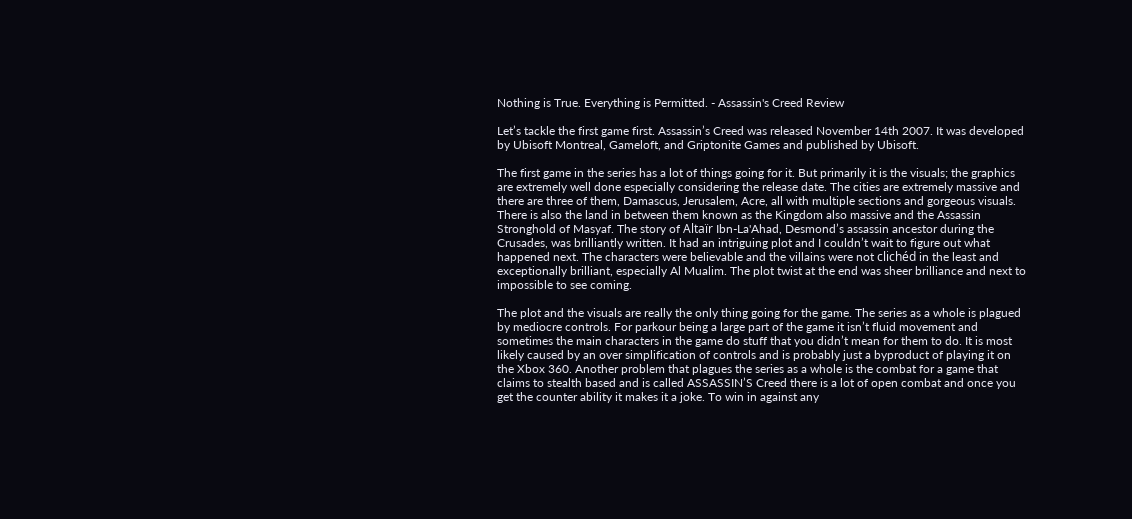Nothing is True. Everything is Permitted. - Assassin's Creed Review

Let’s tackle the first game first. Assassin’s Creed was released November 14th 2007. It was developed by Ubisoft Montreal, Gameloft, and Griptonite Games and published by Ubisoft.

The first game in the series has a lot of things going for it. But primarily it is the visuals; the graphics are extremely well done especially considering the release date. The cities are extremely massive and there are three of them, Damascus, Jerusalem, Acre, all with multiple sections and gorgeous visuals. There is also the land in between them known as the Kingdom also massive and the Assassin Stronghold of Masyaf. The story of Altaïr Ibn-La'Ahad, Desmond’s assassin ancestor during the Crusades, was brilliantly written. It had an intriguing plot and I couldn’t wait to figure out what happened next. The characters were believable and the villains were not clichéd in the least and exceptionally brilliant, especially Al Mualim. The plot twist at the end was sheer brilliance and next to impossible to see coming.

The plot and the visuals are really the only thing going for the game. The series as a whole is plagued by mediocre controls. For parkour being a large part of the game it isn’t fluid movement and sometimes the main characters in the game do stuff that you didn’t mean for them to do. It is most likely caused by an over simplification of controls and is probably just a byproduct of playing it on the Xbox 360. Another problem that plagues the series as a whole is the combat for a game that claims to stealth based and is called ASSASSIN’S Creed there is a lot of open combat and once you get the counter ability it makes it a joke. To win in against any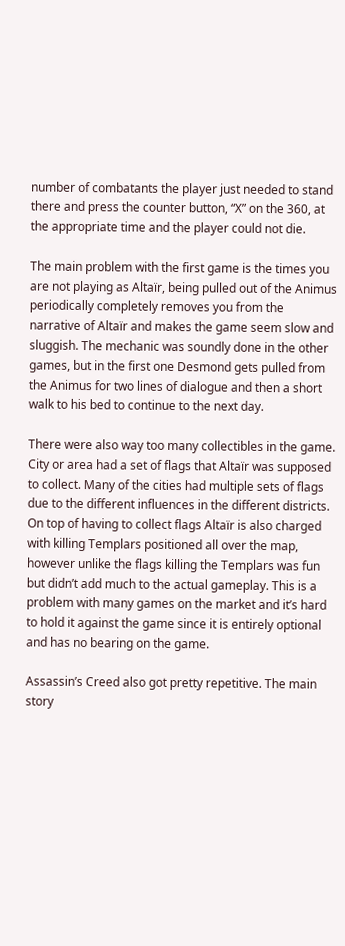number of combatants the player just needed to stand there and press the counter button, “X” on the 360, at the appropriate time and the player could not die.

The main problem with the first game is the times you are not playing as Altaïr, being pulled out of the Animus periodically completely removes you from the narrative of Altaïr and makes the game seem slow and sluggish. The mechanic was soundly done in the other games, but in the first one Desmond gets pulled from the Animus for two lines of dialogue and then a short walk to his bed to continue to the next day.

There were also way too many collectibles in the game. City or area had a set of flags that Altaïr was supposed to collect. Many of the cities had multiple sets of flags due to the different influences in the different districts. On top of having to collect flags Altaïr is also charged with killing Templars positioned all over the map, however unlike the flags killing the Templars was fun but didn’t add much to the actual gameplay. This is a problem with many games on the market and it’s hard to hold it against the game since it is entirely optional and has no bearing on the game.

Assassin’s Creed also got pretty repetitive. The main story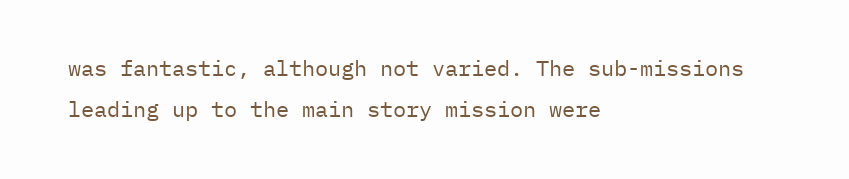was fantastic, although not varied. The sub-missions leading up to the main story mission were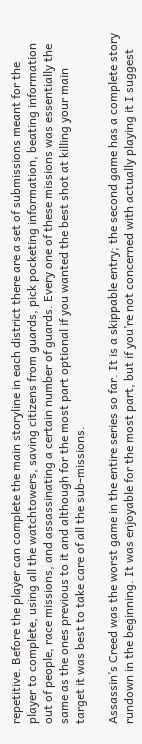repetitive. Before the player can complete the main storyline in each district there are a set of submissions meant for the player to complete, using all the watchtowers, saving citizens from guards, pick pocketing information, beating information out of people, race missions, and assassinating a certain number of guards. Every one of these missions was essentially the same as the ones previous to it and although for the most part optional if you wanted the best shot at killing your main target it was best to take care of all the sub-missions.

Assassin’s Creed was the worst game in the entire series so far. It is a skippable entry; the second game has a complete story rundown in the beginning. It was enjoyable for the most part, but if you’re not concerned with actually playing it I suggest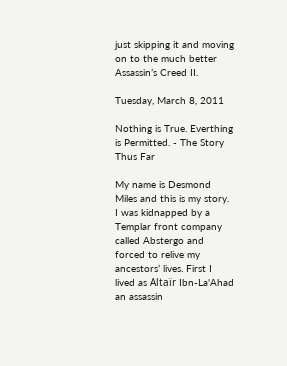just skipping it and moving on to the much better Assassin’s Creed II.

Tuesday, March 8, 2011

Nothing is True. Everthing is Permitted. - The Story Thus Far

My name is Desmond Miles and this is my story. I was kidnapped by a Templar front company called Abstergo and forced to relive my ancestors’ lives. First I lived as Altaïr Ibn-La'Ahad an assassin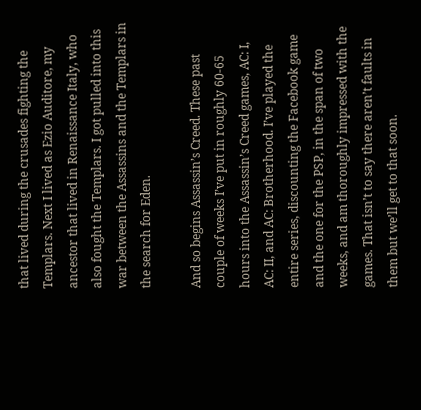that lived during the crusades fighting the Templars. Next I lived as Ezio Auditore, my ancestor that lived in Renaissance Italy, who also fought the Templars. I got pulled into this war between the Assassins and the Templars in the search for Eden.

And so begins Assassin’s Creed. These past couple of weeks I’ve put in roughly 60-65 hours into the Assassin’s Creed games, AC: I, AC: II, and AC: Brotherhood. I’ve played the entire series, discounting the Facebook game and the one for the PSP, in the span of two weeks, and am thoroughly impressed with the games. That isn’t to say there aren’t faults in them but we’ll get to that soon.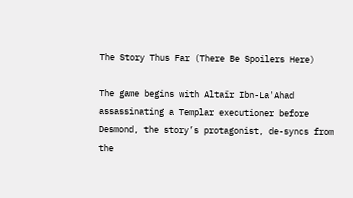The Story Thus Far (There Be Spoilers Here)

The game begins with Altaïr Ibn-La'Ahad assassinating a Templar executioner before Desmond, the story’s protagonist, de-syncs from the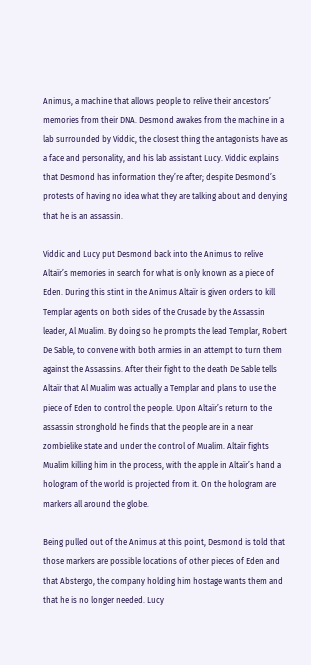Animus, a machine that allows people to relive their ancestors’ memories from their DNA. Desmond awakes from the machine in a lab surrounded by Viddic, the closest thing the antagonists have as a face and personality, and his lab assistant Lucy. Viddic explains that Desmond has information they’re after; despite Desmond’s protests of having no idea what they are talking about and denying that he is an assassin.

Viddic and Lucy put Desmond back into the Animus to relive Altaïr’s memories in search for what is only known as a piece of Eden. During this stint in the Animus Altaïr is given orders to kill Templar agents on both sides of the Crusade by the Assassin leader, Al Mualim. By doing so he prompts the lead Templar, Robert De Sable, to convene with both armies in an attempt to turn them against the Assassins. After their fight to the death De Sable tells Altaïr that Al Mualim was actually a Templar and plans to use the piece of Eden to control the people. Upon Altaïr’s return to the assassin stronghold he finds that the people are in a near zombielike state and under the control of Mualim. Altaïr fights Mualim killing him in the process, with the apple in Altaïr’s hand a hologram of the world is projected from it. On the hologram are markers all around the globe.

Being pulled out of the Animus at this point, Desmond is told that those markers are possible locations of other pieces of Eden and that Abstergo, the company holding him hostage wants them and that he is no longer needed. Lucy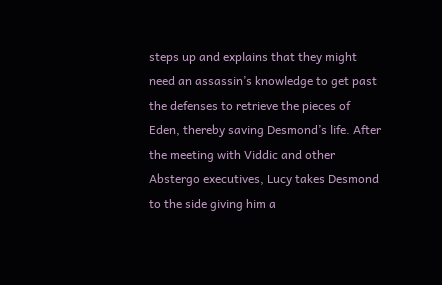steps up and explains that they might need an assassin’s knowledge to get past the defenses to retrieve the pieces of Eden, thereby saving Desmond’s life. After the meeting with Viddic and other Abstergo executives, Lucy takes Desmond to the side giving him a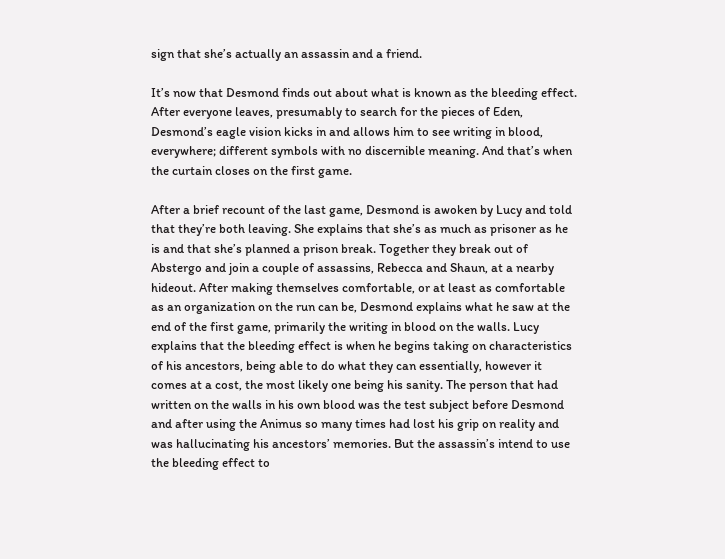sign that she’s actually an assassin and a friend.

It’s now that Desmond finds out about what is known as the bleeding effect. After everyone leaves, presumably to search for the pieces of Eden, Desmond’s eagle vision kicks in and allows him to see writing in blood, everywhere; different symbols with no discernible meaning. And that’s when the curtain closes on the first game.

After a brief recount of the last game, Desmond is awoken by Lucy and told that they’re both leaving. She explains that she’s as much as prisoner as he is and that she’s planned a prison break. Together they break out of Abstergo and join a couple of assassins, Rebecca and Shaun, at a nearby hideout. After making themselves comfortable, or at least as comfortable as an organization on the run can be, Desmond explains what he saw at the end of the first game, primarily the writing in blood on the walls. Lucy explains that the bleeding effect is when he begins taking on characteristics of his ancestors, being able to do what they can essentially, however it comes at a cost, the most likely one being his sanity. The person that had written on the walls in his own blood was the test subject before Desmond and after using the Animus so many times had lost his grip on reality and was hallucinating his ancestors’ memories. But the assassin’s intend to use the bleeding effect to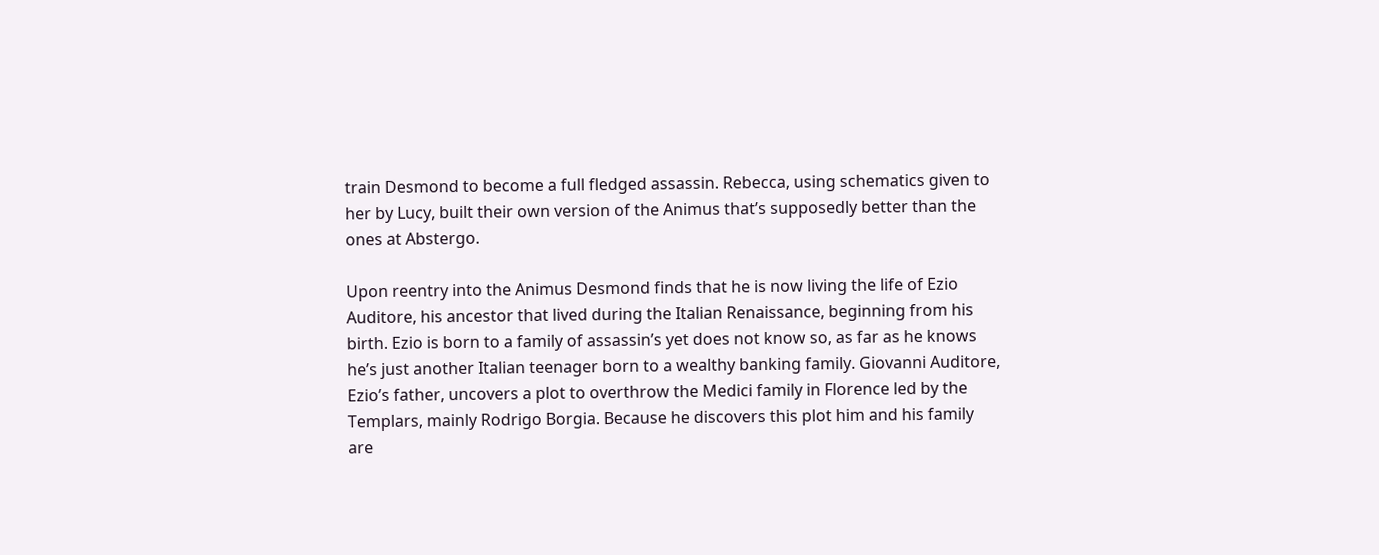train Desmond to become a full fledged assassin. Rebecca, using schematics given to her by Lucy, built their own version of the Animus that’s supposedly better than the ones at Abstergo.

Upon reentry into the Animus Desmond finds that he is now living the life of Ezio Auditore, his ancestor that lived during the Italian Renaissance, beginning from his birth. Ezio is born to a family of assassin’s yet does not know so, as far as he knows he’s just another Italian teenager born to a wealthy banking family. Giovanni Auditore, Ezio’s father, uncovers a plot to overthrow the Medici family in Florence led by the Templars, mainly Rodrigo Borgia. Because he discovers this plot him and his family are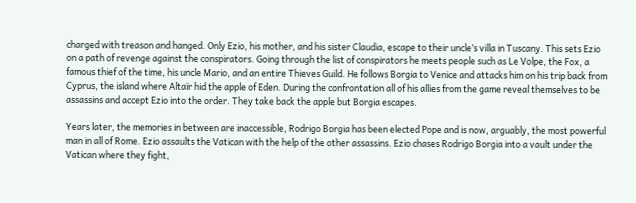charged with treason and hanged. Only Ezio, his mother, and his sister Claudia, escape to their uncle’s villa in Tuscany. This sets Ezio on a path of revenge against the conspirators. Going through the list of conspirators he meets people such as Le Volpe, the Fox, a famous thief of the time, his uncle Mario, and an entire Thieves Guild. He follows Borgia to Venice and attacks him on his trip back from Cyprus, the island where Altaïr hid the apple of Eden. During the confrontation all of his allies from the game reveal themselves to be assassins and accept Ezio into the order. They take back the apple but Borgia escapes.

Years later, the memories in between are inaccessible, Rodrigo Borgia has been elected Pope and is now, arguably, the most powerful man in all of Rome. Ezio assaults the Vatican with the help of the other assassins. Ezio chases Rodrigo Borgia into a vault under the Vatican where they fight,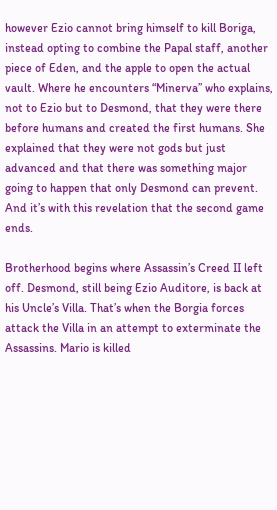however Ezio cannot bring himself to kill Boriga, instead opting to combine the Papal staff, another piece of Eden, and the apple to open the actual vault. Where he encounters “Minerva” who explains, not to Ezio but to Desmond, that they were there before humans and created the first humans. She explained that they were not gods but just advanced and that there was something major going to happen that only Desmond can prevent. And it’s with this revelation that the second game ends.

Brotherhood begins where Assassin’s Creed II left off. Desmond, still being Ezio Auditore, is back at his Uncle’s Villa. That’s when the Borgia forces attack the Villa in an attempt to exterminate the Assassins. Mario is killed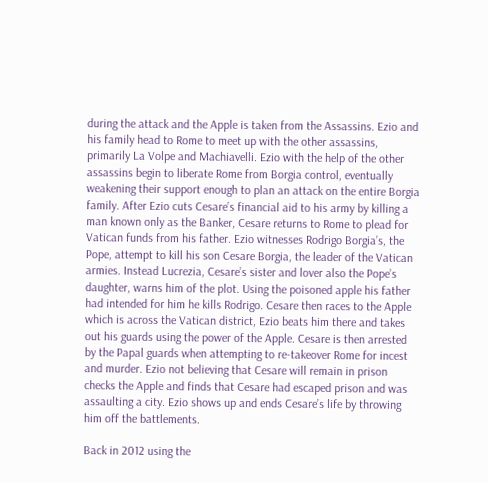during the attack and the Apple is taken from the Assassins. Ezio and his family head to Rome to meet up with the other assassins, primarily La Volpe and Machiavelli. Ezio with the help of the other assassins begin to liberate Rome from Borgia control, eventually weakening their support enough to plan an attack on the entire Borgia family. After Ezio cuts Cesare’s financial aid to his army by killing a man known only as the Banker, Cesare returns to Rome to plead for Vatican funds from his father. Ezio witnesses Rodrigo Borgia’s, the Pope, attempt to kill his son Cesare Borgia, the leader of the Vatican armies. Instead Lucrezia, Cesare’s sister and lover also the Pope’s daughter, warns him of the plot. Using the poisoned apple his father had intended for him he kills Rodrigo. Cesare then races to the Apple which is across the Vatican district, Ezio beats him there and takes out his guards using the power of the Apple. Cesare is then arrested by the Papal guards when attempting to re-takeover Rome for incest and murder. Ezio not believing that Cesare will remain in prison checks the Apple and finds that Cesare had escaped prison and was assaulting a city. Ezio shows up and ends Cesare’s life by throwing him off the battlements.

Back in 2012 using the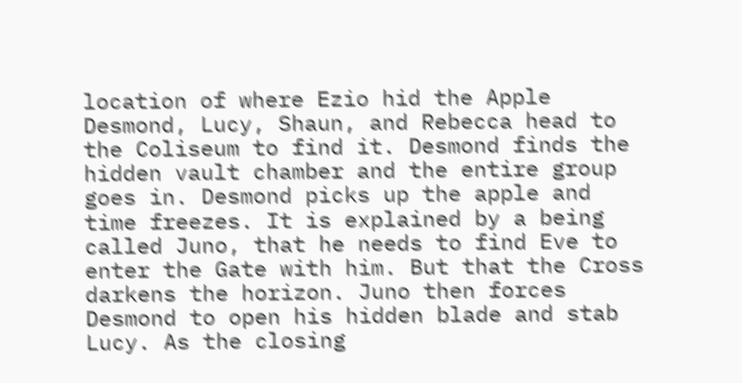location of where Ezio hid the Apple Desmond, Lucy, Shaun, and Rebecca head to the Coliseum to find it. Desmond finds the hidden vault chamber and the entire group goes in. Desmond picks up the apple and time freezes. It is explained by a being called Juno, that he needs to find Eve to enter the Gate with him. But that the Cross darkens the horizon. Juno then forces Desmond to open his hidden blade and stab Lucy. As the closing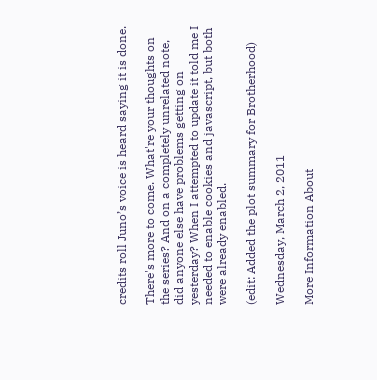credits roll Juno’s voice is heard saying it is done.

There's more to come. What're your thoughts on the series? And on a completely unrelated note, did anyone else have problems getting on yesterday? When I attempted to update it told me I needed to enable cookies and javascript, but both were already enabled.

(edit: Added the plot summary for Brotherhood)

Wednesday, March 2, 2011

More Information About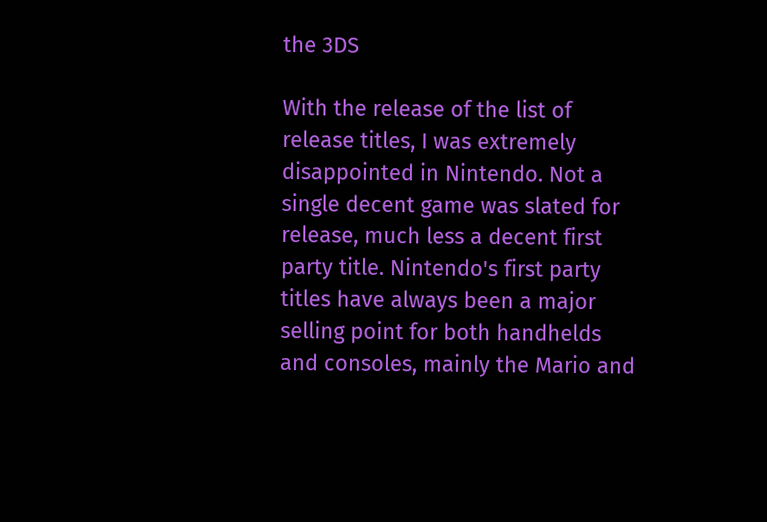the 3DS

With the release of the list of release titles, I was extremely disappointed in Nintendo. Not a single decent game was slated for release, much less a decent first party title. Nintendo's first party titles have always been a major selling point for both handhelds and consoles, mainly the Mario and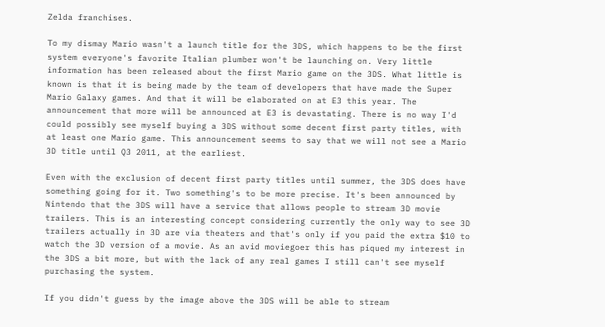Zelda franchises.

To my dismay Mario wasn't a launch title for the 3DS, which happens to be the first system everyone's favorite Italian plumber won't be launching on. Very little information has been released about the first Mario game on the 3DS. What little is known is that it is being made by the team of developers that have made the Super Mario Galaxy games. And that it will be elaborated on at E3 this year. The announcement that more will be announced at E3 is devastating. There is no way I'd could possibly see myself buying a 3DS without some decent first party titles, with at least one Mario game. This announcement seems to say that we will not see a Mario 3D title until Q3 2011, at the earliest.

Even with the exclusion of decent first party titles until summer, the 3DS does have something going for it. Two something's to be more precise. It's been announced by Nintendo that the 3DS will have a service that allows people to stream 3D movie trailers. This is an interesting concept considering currently the only way to see 3D trailers actually in 3D are via theaters and that's only if you paid the extra $10 to watch the 3D version of a movie. As an avid moviegoer this has piqued my interest in the 3DS a bit more, but with the lack of any real games I still can't see myself purchasing the system.

If you didn't guess by the image above the 3DS will be able to stream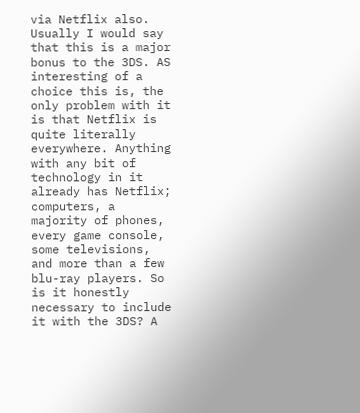via Netflix also. Usually I would say that this is a major bonus to the 3DS. AS interesting of a choice this is, the only problem with it is that Netflix is quite literally everywhere. Anything with any bit of technology in it already has Netflix; computers, a majority of phones, every game console, some televisions, and more than a few blu-ray players. So is it honestly necessary to include it with the 3DS? A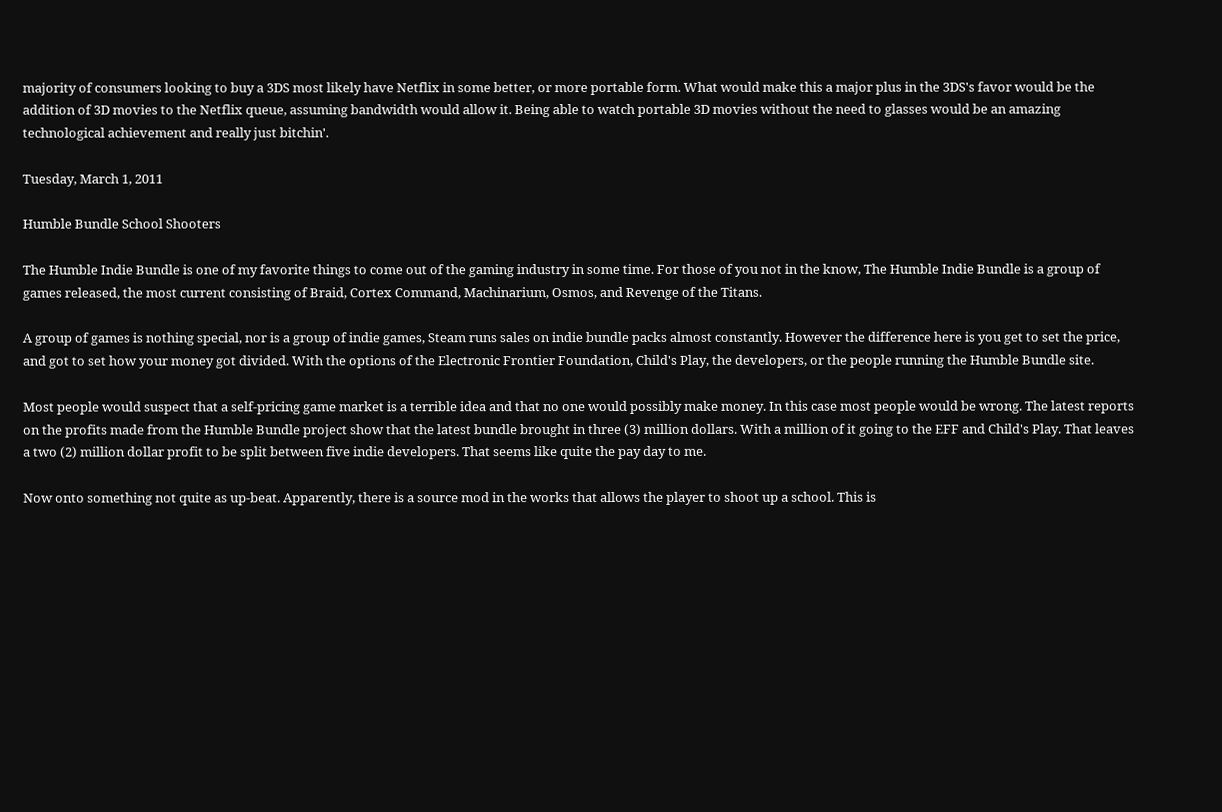majority of consumers looking to buy a 3DS most likely have Netflix in some better, or more portable form. What would make this a major plus in the 3DS's favor would be the addition of 3D movies to the Netflix queue, assuming bandwidth would allow it. Being able to watch portable 3D movies without the need to glasses would be an amazing technological achievement and really just bitchin'.

Tuesday, March 1, 2011

Humble Bundle School Shooters

The Humble Indie Bundle is one of my favorite things to come out of the gaming industry in some time. For those of you not in the know, The Humble Indie Bundle is a group of games released, the most current consisting of Braid, Cortex Command, Machinarium, Osmos, and Revenge of the Titans.

A group of games is nothing special, nor is a group of indie games, Steam runs sales on indie bundle packs almost constantly. However the difference here is you get to set the price, and got to set how your money got divided. With the options of the Electronic Frontier Foundation, Child's Play, the developers, or the people running the Humble Bundle site.

Most people would suspect that a self-pricing game market is a terrible idea and that no one would possibly make money. In this case most people would be wrong. The latest reports on the profits made from the Humble Bundle project show that the latest bundle brought in three (3) million dollars. With a million of it going to the EFF and Child's Play. That leaves a two (2) million dollar profit to be split between five indie developers. That seems like quite the pay day to me.

Now onto something not quite as up-beat. Apparently, there is a source mod in the works that allows the player to shoot up a school. This is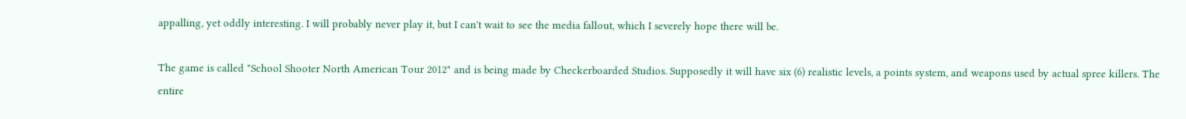appalling, yet oddly interesting. I will probably never play it, but I can't wait to see the media fallout, which I severely hope there will be.

The game is called "School Shooter North American Tour 2012" and is being made by Checkerboarded Studios. Supposedly it will have six (6) realistic levels, a points system, and weapons used by actual spree killers. The entire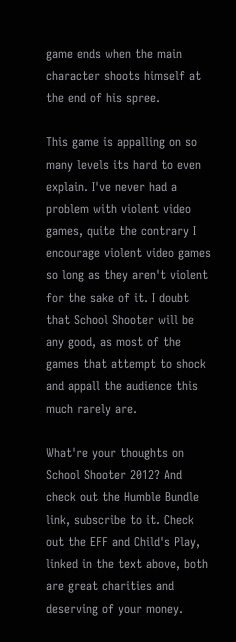game ends when the main character shoots himself at the end of his spree.

This game is appalling on so many levels its hard to even explain. I've never had a problem with violent video games, quite the contrary I encourage violent video games so long as they aren't violent for the sake of it. I doubt that School Shooter will be any good, as most of the games that attempt to shock and appall the audience this much rarely are.

What're your thoughts on School Shooter 2012? And check out the Humble Bundle link, subscribe to it. Check out the EFF and Child's Play, linked in the text above, both are great charities and deserving of your money.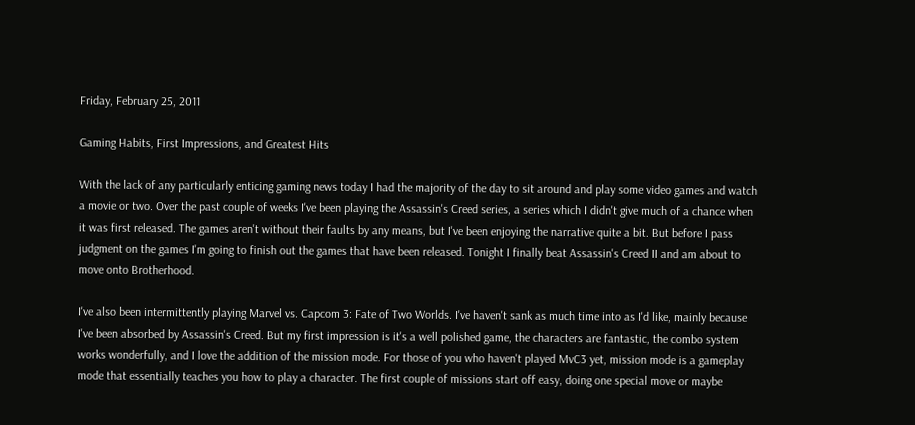Friday, February 25, 2011

Gaming Habits, First Impressions, and Greatest Hits

With the lack of any particularly enticing gaming news today I had the majority of the day to sit around and play some video games and watch a movie or two. Over the past couple of weeks I've been playing the Assassin's Creed series, a series which I didn't give much of a chance when it was first released. The games aren't without their faults by any means, but I've been enjoying the narrative quite a bit. But before I pass judgment on the games I'm going to finish out the games that have been released. Tonight I finally beat Assassin's Creed II and am about to move onto Brotherhood.

I've also been intermittently playing Marvel vs. Capcom 3: Fate of Two Worlds. I've haven't sank as much time into as I'd like, mainly because I've been absorbed by Assassin's Creed. But my first impression is it's a well polished game, the characters are fantastic, the combo system works wonderfully, and I love the addition of the mission mode. For those of you who haven't played MvC3 yet, mission mode is a gameplay mode that essentially teaches you how to play a character. The first couple of missions start off easy, doing one special move or maybe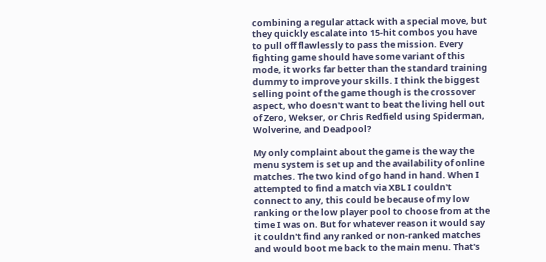combining a regular attack with a special move, but they quickly escalate into 15-hit combos you have to pull off flawlessly to pass the mission. Every fighting game should have some variant of this mode, it works far better than the standard training dummy to improve your skills. I think the biggest selling point of the game though is the crossover aspect, who doesn't want to beat the living hell out of Zero, Wekser, or Chris Redfield using Spiderman, Wolverine, and Deadpool?

My only complaint about the game is the way the menu system is set up and the availability of online matches. The two kind of go hand in hand. When I attempted to find a match via XBL I couldn't connect to any, this could be because of my low ranking or the low player pool to choose from at the time I was on. But for whatever reason it would say it couldn't find any ranked or non-ranked matches and would boot me back to the main menu. That's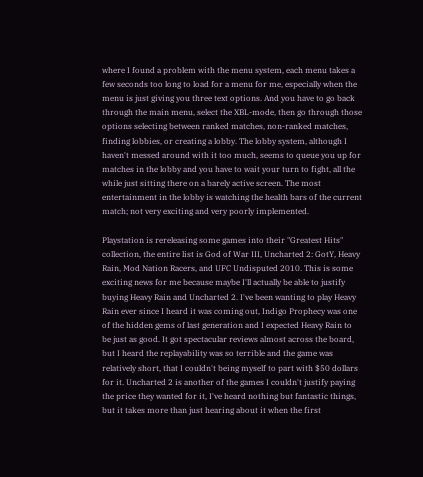where I found a problem with the menu system, each menu takes a few seconds too long to load for a menu for me, especially when the menu is just giving you three text options. And you have to go back through the main menu, select the XBL-mode, then go through those options selecting between ranked matches, non-ranked matches, finding lobbies, or creating a lobby. The lobby system, although I haven't messed around with it too much, seems to queue you up for matches in the lobby and you have to wait your turn to fight, all the while just sitting there on a barely active screen. The most entertainment in the lobby is watching the health bars of the current match; not very exciting and very poorly implemented.

Playstation is rereleasing some games into their "Greatest Hits" collection, the entire list is God of War III, Uncharted 2: GotY, Heavy Rain, Mod Nation Racers, and UFC Undisputed 2010. This is some exciting news for me because maybe I'll actually be able to justify buying Heavy Rain and Uncharted 2. I've been wanting to play Heavy Rain ever since I heard it was coming out, Indigo Prophecy was one of the hidden gems of last generation and I expected Heavy Rain to be just as good. It got spectacular reviews almost across the board, but I heard the replayability was so terrible and the game was relatively short, that I couldn't being myself to part with $50 dollars for it. Uncharted 2 is another of the games I couldn't justify paying the price they wanted for it, I've heard nothing but fantastic things, but it takes more than just hearing about it when the first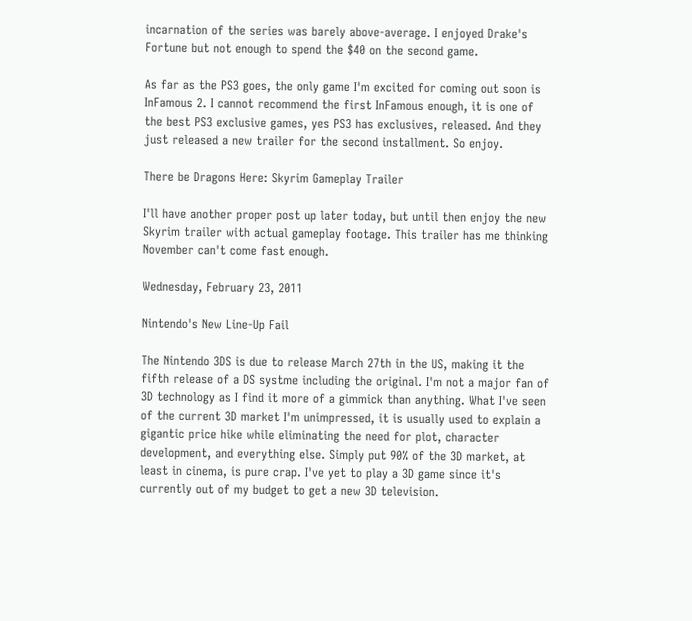incarnation of the series was barely above-average. I enjoyed Drake's Fortune but not enough to spend the $40 on the second game.

As far as the PS3 goes, the only game I'm excited for coming out soon is InFamous 2. I cannot recommend the first InFamous enough, it is one of the best PS3 exclusive games, yes PS3 has exclusives, released. And they just released a new trailer for the second installment. So enjoy.

There be Dragons Here: Skyrim Gameplay Trailer

I'll have another proper post up later today, but until then enjoy the new Skyrim trailer with actual gameplay footage. This trailer has me thinking November can't come fast enough.

Wednesday, February 23, 2011

Nintendo's New Line-Up Fail

The Nintendo 3DS is due to release March 27th in the US, making it the fifth release of a DS systme including the original. I'm not a major fan of 3D technology as I find it more of a gimmick than anything. What I've seen of the current 3D market I'm unimpressed, it is usually used to explain a gigantic price hike while eliminating the need for plot, character development, and everything else. Simply put 90% of the 3D market, at least in cinema, is pure crap. I've yet to play a 3D game since it's currently out of my budget to get a new 3D television.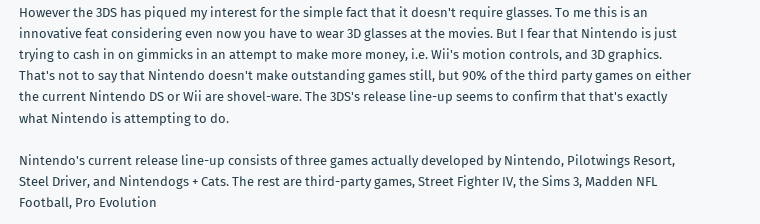However the 3DS has piqued my interest for the simple fact that it doesn't require glasses. To me this is an innovative feat considering even now you have to wear 3D glasses at the movies. But I fear that Nintendo is just trying to cash in on gimmicks in an attempt to make more money, i.e. Wii's motion controls, and 3D graphics. That's not to say that Nintendo doesn't make outstanding games still, but 90% of the third party games on either the current Nintendo DS or Wii are shovel-ware. The 3DS's release line-up seems to confirm that that's exactly what Nintendo is attempting to do.

Nintendo's current release line-up consists of three games actually developed by Nintendo, Pilotwings Resort, Steel Driver, and Nintendogs + Cats. The rest are third-party games, Street Fighter IV, the Sims 3, Madden NFL Football, Pro Evolution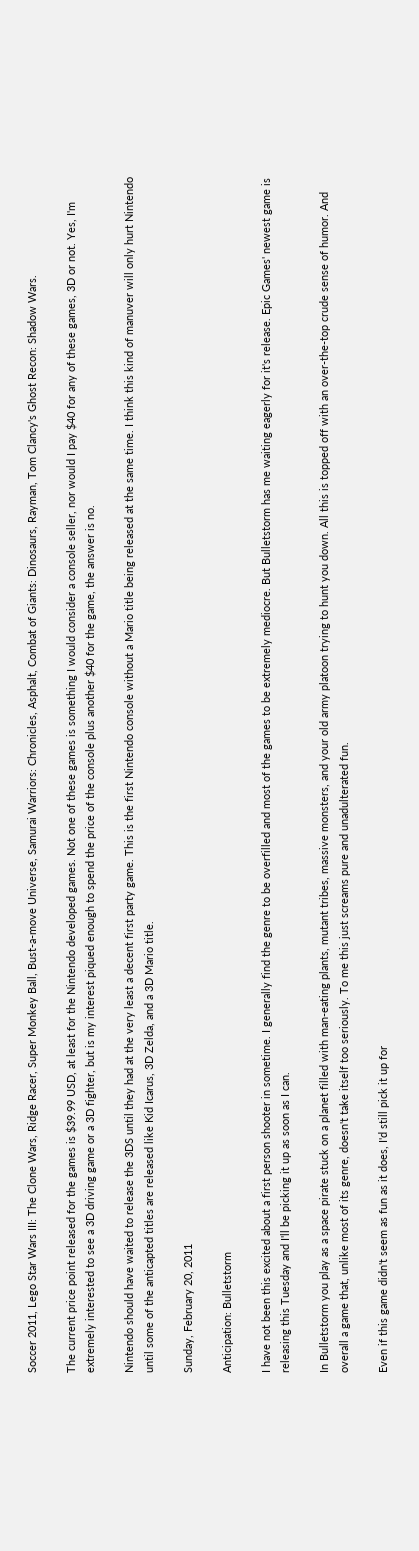Soccer 2011, Lego Star Wars III: The Clone Wars, Ridge Racer, Super Monkey Ball, Bust-a-move Universe, Samurai Warriors: Chronicles, Asphalt, Combat of Giants: Dinosaurs, Rayman, Tom Clancy's Ghost Recon: Shadow Wars.

The current price point released for the games is $39.99 USD, at least for the Nintendo developed games. Not one of these games is something I would consider a console seller, nor would I pay $40 for any of these games, 3D or not. Yes, I'm extremely interested to see a 3D driving game or a 3D fighter, but is my interest piqued enough to spend the price of the console plus another $40 for the game, the answer is no.

Nintendo should have waited to release the 3DS until they had at the very least a decent first party game. This is the first Nintendo console without a Mario title being released at the same time. I think this kind of manuver will only hurt Nintendo until some of the anticapted titles are released like Kid Icarus, 3D Zelda, and a 3D Mario title.

Sunday, February 20, 2011

Anticipation: Bulletstorm

I have not been this excited about a first person shooter in sometime. I generally find the genre to be overfilled and most of the games to be extremely mediocre. But Bulletstorm has me waiting eagerly for it's release. Epic Games' newest game is releasing this Tuesday and I'll be picking it up as soon as I can.

In Bulletstorm you play as a space pirate stuck on a planet filled with man-eating plants, mutant tribes, massive monsters, and your old army platoon trying to hunt you down. All this is topped off with an over-the-top crude sense of humor. And overall a game that, unlike most of its genre, doesn't take itself too seriously. To me this just screams pure and unadulterated fun.

Even if this game didn't seem as fun as it does, I'd still pick it up for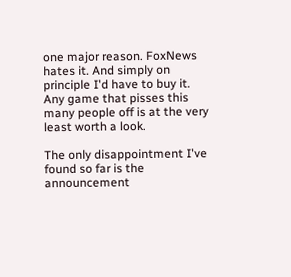one major reason. FoxNews hates it. And simply on principle I'd have to buy it. Any game that pisses this many people off is at the very least worth a look.

The only disappointment I've found so far is the announcement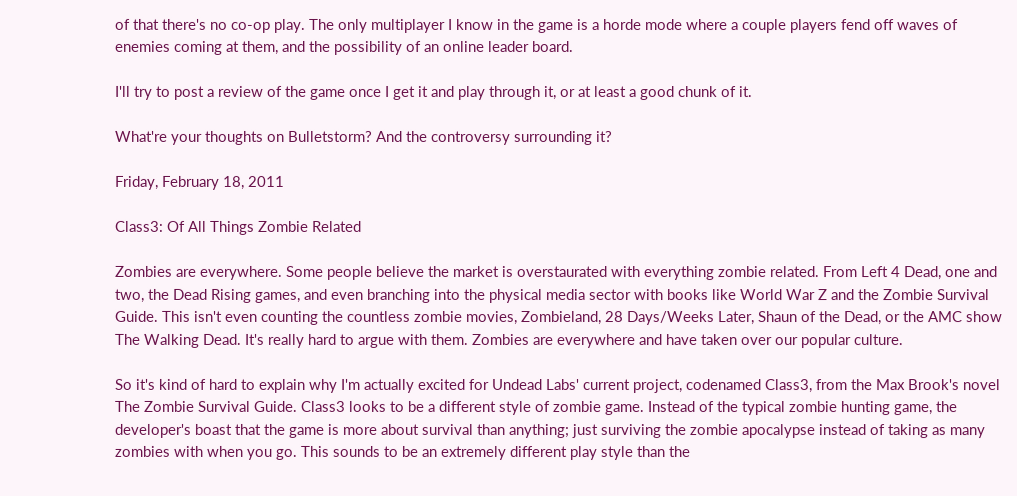of that there's no co-op play. The only multiplayer I know in the game is a horde mode where a couple players fend off waves of enemies coming at them, and the possibility of an online leader board.

I'll try to post a review of the game once I get it and play through it, or at least a good chunk of it.

What're your thoughts on Bulletstorm? And the controversy surrounding it?

Friday, February 18, 2011

Class3: Of All Things Zombie Related

Zombies are everywhere. Some people believe the market is overstaurated with everything zombie related. From Left 4 Dead, one and two, the Dead Rising games, and even branching into the physical media sector with books like World War Z and the Zombie Survival Guide. This isn't even counting the countless zombie movies, Zombieland, 28 Days/Weeks Later, Shaun of the Dead, or the AMC show The Walking Dead. It's really hard to argue with them. Zombies are everywhere and have taken over our popular culture.

So it's kind of hard to explain why I'm actually excited for Undead Labs' current project, codenamed Class3, from the Max Brook's novel The Zombie Survival Guide. Class3 looks to be a different style of zombie game. Instead of the typical zombie hunting game, the developer's boast that the game is more about survival than anything; just surviving the zombie apocalypse instead of taking as many zombies with when you go. This sounds to be an extremely different play style than the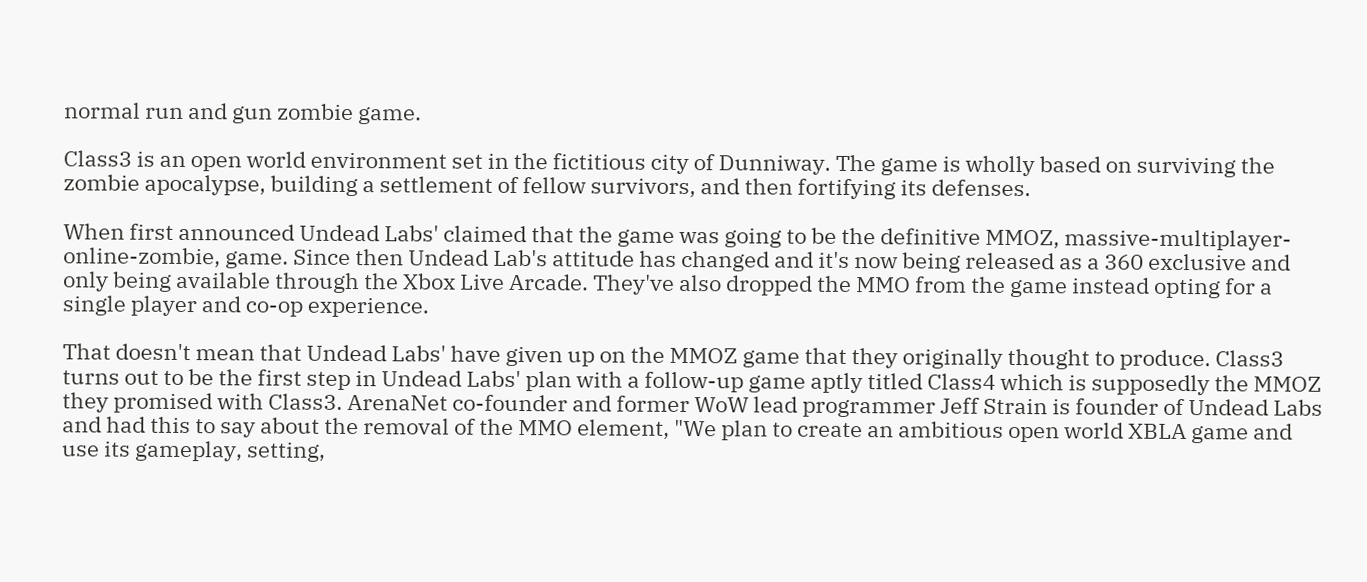normal run and gun zombie game.

Class3 is an open world environment set in the fictitious city of Dunniway. The game is wholly based on surviving the zombie apocalypse, building a settlement of fellow survivors, and then fortifying its defenses.

When first announced Undead Labs' claimed that the game was going to be the definitive MMOZ, massive-multiplayer-online-zombie, game. Since then Undead Lab's attitude has changed and it's now being released as a 360 exclusive and only being available through the Xbox Live Arcade. They've also dropped the MMO from the game instead opting for a single player and co-op experience.

That doesn't mean that Undead Labs' have given up on the MMOZ game that they originally thought to produce. Class3 turns out to be the first step in Undead Labs' plan with a follow-up game aptly titled Class4 which is supposedly the MMOZ they promised with Class3. ArenaNet co-founder and former WoW lead programmer Jeff Strain is founder of Undead Labs and had this to say about the removal of the MMO element, "We plan to create an ambitious open world XBLA game and use its gameplay, setting,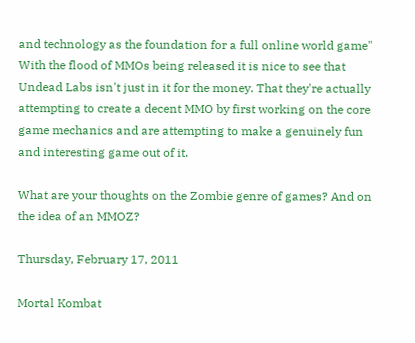and technology as the foundation for a full online world game" With the flood of MMOs being released it is nice to see that Undead Labs isn't just in it for the money. That they're actually attempting to create a decent MMO by first working on the core game mechanics and are attempting to make a genuinely fun and interesting game out of it.

What are your thoughts on the Zombie genre of games? And on the idea of an MMOZ?

Thursday, February 17, 2011

Mortal Kombat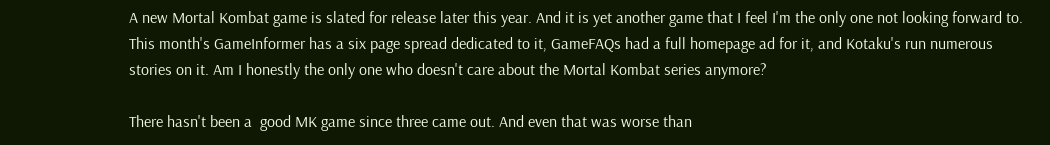A new Mortal Kombat game is slated for release later this year. And it is yet another game that I feel I'm the only one not looking forward to. This month's GameInformer has a six page spread dedicated to it, GameFAQs had a full homepage ad for it, and Kotaku's run numerous stories on it. Am I honestly the only one who doesn't care about the Mortal Kombat series anymore?

There hasn't been a  good MK game since three came out. And even that was worse than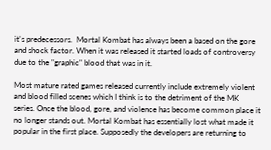it's predecessors.  Mortal Kombat has always been a based on the gore and shock factor. When it was released it started loads of controversy due to the "graphic" blood that was in it.

Most mature rated games released currently include extremely violent and blood filled scenes which I think is to the detriment of the MK series. Once the blood, gore, and violence has become common place it no longer stands out. Mortal Kombat has essentially lost what made it popular in the first place. Supposedly the developers are returning to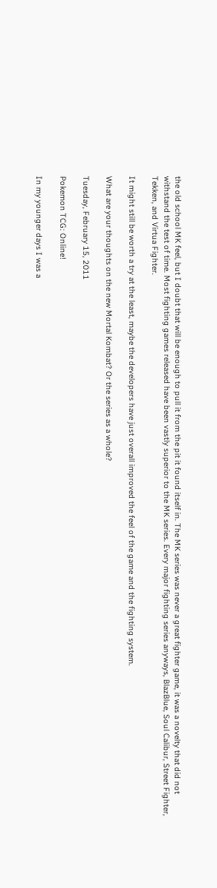the old school MK feel, but I doubt that will be enough to pull it from the pit it found itself in. The MK series was never a great fighter game, it was a novelty that did not withstand the test of time. Most fighting games released have been vastly superior to the MK series. Every major fighting series anyways, BlazBlue, Soul Calibur, Street Fighter, Tekken, and Virtua Fighter.

It might still be worth a try at the least, maybe the developers have just overall improved the feel of the game and the fighting system.

What are your thoughts on the new Mortal Kombat? Or the series as a whole?

Tuesday, February 15, 2011

Pokemon TCG: Online!

In my younger days I was a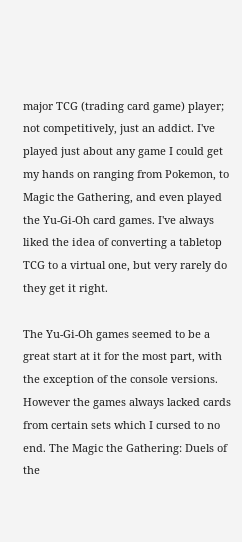major TCG (trading card game) player; not competitively, just an addict. I've played just about any game I could get my hands on ranging from Pokemon, to Magic the Gathering, and even played the Yu-Gi-Oh card games. I've always liked the idea of converting a tabletop TCG to a virtual one, but very rarely do they get it right.

The Yu-Gi-Oh games seemed to be a great start at it for the most part, with the exception of the console versions. However the games always lacked cards from certain sets which I cursed to no end. The Magic the Gathering: Duels of the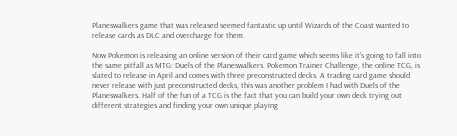Planeswalkers game that was released seemed fantastic up until Wizards of the Coast wanted to release cards as DLC and overcharge for them.

Now Pokemon is releasing an online version of their card game which seems like it's going to fall into the same pitfall as MTG: Duels of the Planeswalkers. Pokemon Trainer Challenge, the online TCG, is slated to release in April and comes with three preconstructed decks. A trading card game should never release with just preconstructed decks, this was another problem I had with Duels of the Planeswalkers. Half of the fun of a TCG is the fact that you can build your own deck trying out different strategies and finding your own unique playing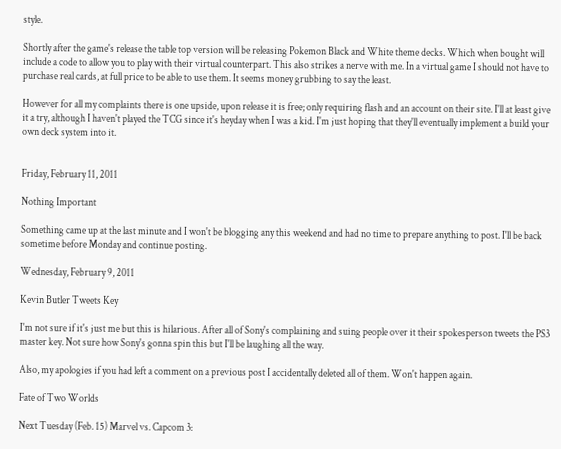style.

Shortly after the game's release the table top version will be releasing Pokemon Black and White theme decks. Which when bought will include a code to allow you to play with their virtual counterpart. This also strikes a nerve with me. In a virtual game I should not have to purchase real cards, at full price to be able to use them. It seems money grubbing to say the least.

However for all my complaints there is one upside, upon release it is free; only requiring flash and an account on their site. I'll at least give it a try, although I haven't played the TCG since it's heyday when I was a kid. I'm just hoping that they'll eventually implement a build your own deck system into it.


Friday, February 11, 2011

Nothing Important

Something came up at the last minute and I won't be blogging any this weekend and had no time to prepare anything to post. I'll be back sometime before Monday and continue posting.

Wednesday, February 9, 2011

Kevin Butler Tweets Key

I'm not sure if it's just me but this is hilarious. After all of Sony's complaining and suing people over it their spokesperson tweets the PS3 master key. Not sure how Sony's gonna spin this but I'll be laughing all the way.

Also, my apologies if you had left a comment on a previous post I accidentally deleted all of them. Won't happen again.

Fate of Two Worlds

Next Tuesday (Feb. 15) Marvel vs. Capcom 3: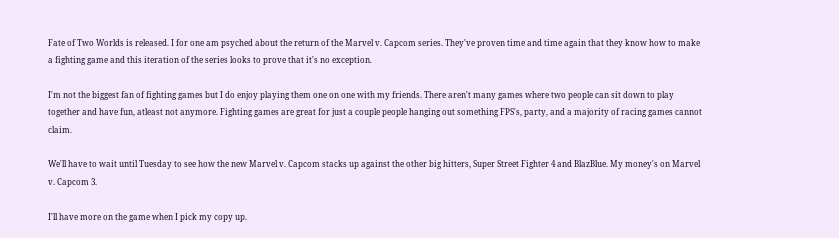Fate of Two Worlds is released. I for one am psyched about the return of the Marvel v. Capcom series. They've proven time and time again that they know how to make a fighting game and this iteration of the series looks to prove that it's no exception.

I'm not the biggest fan of fighting games but I do enjoy playing them one on one with my friends. There aren't many games where two people can sit down to play together and have fun, atleast not anymore. Fighting games are great for just a couple people hanging out something FPS's, party, and a majority of racing games cannot claim.

We'll have to wait until Tuesday to see how the new Marvel v. Capcom stacks up against the other big hitters, Super Street Fighter 4 and BlazBlue. My money's on Marvel v. Capcom 3.

I'll have more on the game when I pick my copy up.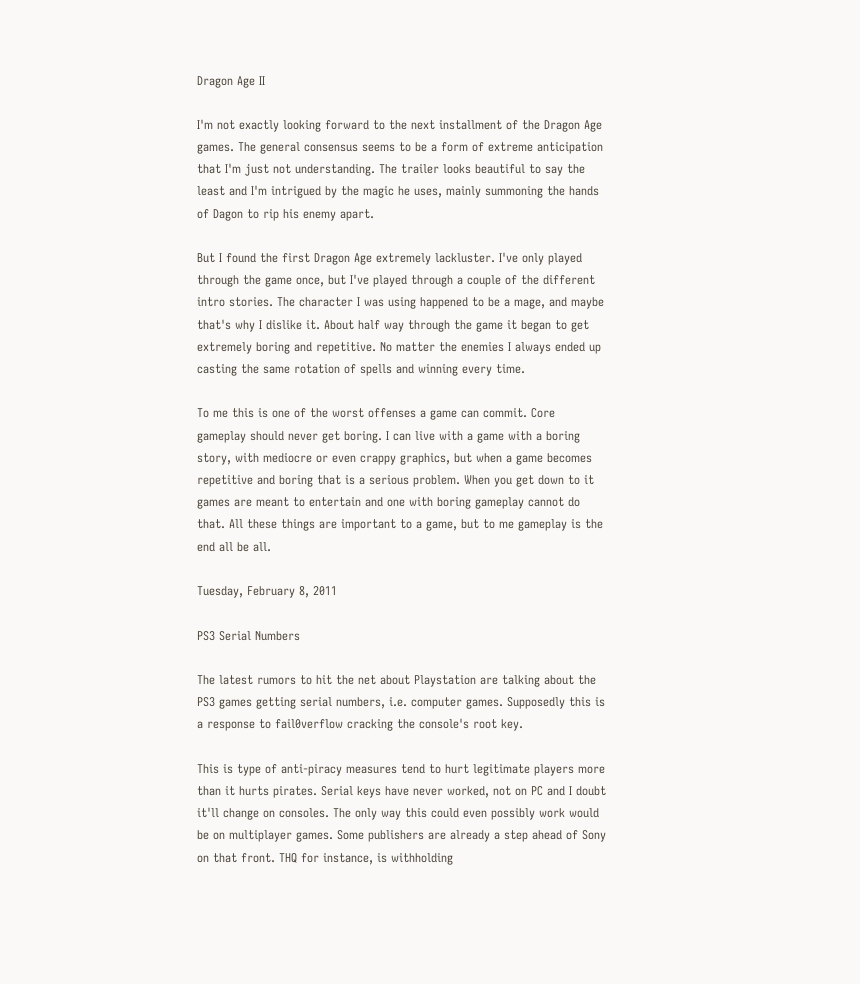Dragon Age II

I'm not exactly looking forward to the next installment of the Dragon Age games. The general consensus seems to be a form of extreme anticipation that I'm just not understanding. The trailer looks beautiful to say the least and I'm intrigued by the magic he uses, mainly summoning the hands of Dagon to rip his enemy apart.

But I found the first Dragon Age extremely lackluster. I've only played through the game once, but I've played through a couple of the different intro stories. The character I was using happened to be a mage, and maybe that's why I dislike it. About half way through the game it began to get extremely boring and repetitive. No matter the enemies I always ended up casting the same rotation of spells and winning every time.

To me this is one of the worst offenses a game can commit. Core gameplay should never get boring. I can live with a game with a boring story, with mediocre or even crappy graphics, but when a game becomes repetitive and boring that is a serious problem. When you get down to it games are meant to entertain and one with boring gameplay cannot do that. All these things are important to a game, but to me gameplay is the end all be all.

Tuesday, February 8, 2011

PS3 Serial Numbers

The latest rumors to hit the net about Playstation are talking about the PS3 games getting serial numbers, i.e. computer games. Supposedly this is a response to fail0verflow cracking the console's root key.

This is type of anti-piracy measures tend to hurt legitimate players more than it hurts pirates. Serial keys have never worked, not on PC and I doubt it'll change on consoles. The only way this could even possibly work would be on multiplayer games. Some publishers are already a step ahead of Sony on that front. THQ for instance, is withholding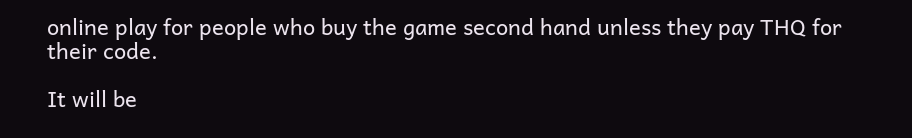online play for people who buy the game second hand unless they pay THQ for their code.

It will be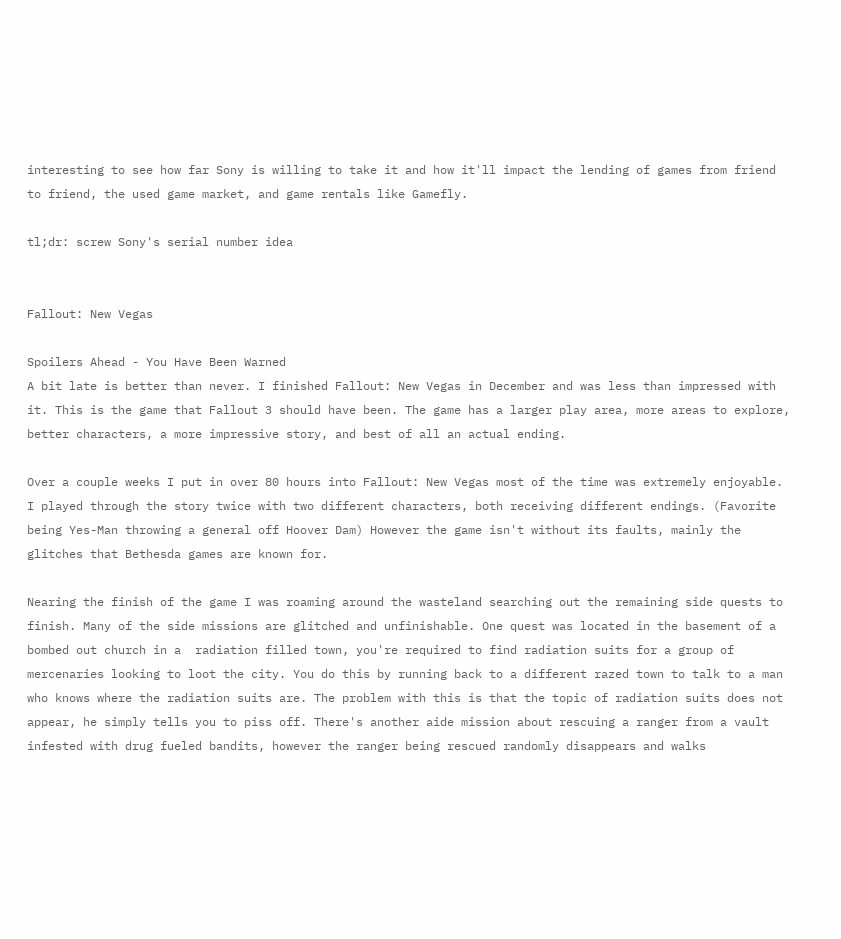interesting to see how far Sony is willing to take it and how it'll impact the lending of games from friend to friend, the used game market, and game rentals like Gamefly.

tl;dr: screw Sony's serial number idea


Fallout: New Vegas

Spoilers Ahead - You Have Been Warned
A bit late is better than never. I finished Fallout: New Vegas in December and was less than impressed with it. This is the game that Fallout 3 should have been. The game has a larger play area, more areas to explore, better characters, a more impressive story, and best of all an actual ending.

Over a couple weeks I put in over 80 hours into Fallout: New Vegas most of the time was extremely enjoyable. I played through the story twice with two different characters, both receiving different endings. (Favorite being Yes-Man throwing a general off Hoover Dam) However the game isn't without its faults, mainly the glitches that Bethesda games are known for.

Nearing the finish of the game I was roaming around the wasteland searching out the remaining side quests to finish. Many of the side missions are glitched and unfinishable. One quest was located in the basement of a bombed out church in a  radiation filled town, you're required to find radiation suits for a group of mercenaries looking to loot the city. You do this by running back to a different razed town to talk to a man who knows where the radiation suits are. The problem with this is that the topic of radiation suits does not appear, he simply tells you to piss off. There's another aide mission about rescuing a ranger from a vault infested with drug fueled bandits, however the ranger being rescued randomly disappears and walks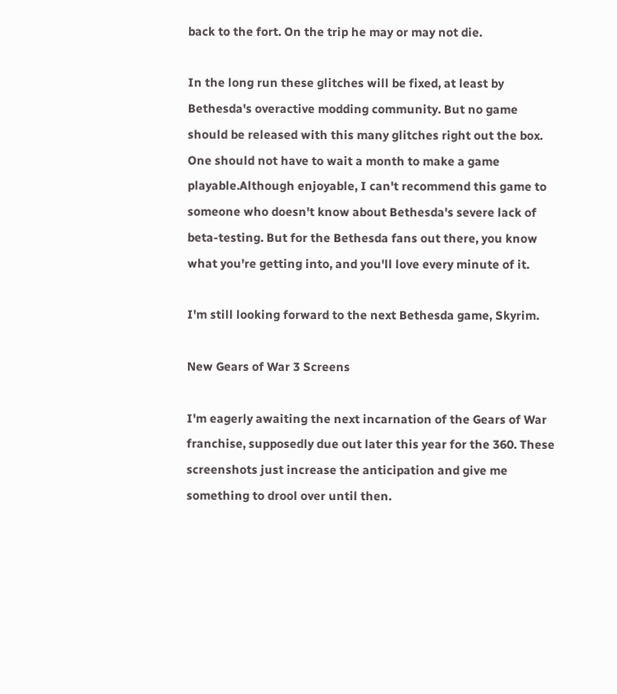back to the fort. On the trip he may or may not die.

In the long run these glitches will be fixed, at least by Bethesda's overactive modding community. But no game should be released with this many glitches right out the box. One should not have to wait a month to make a game playable.Although enjoyable, I can't recommend this game to someone who doesn't know about Bethesda's severe lack of beta-testing. But for the Bethesda fans out there, you know what you're getting into, and you'll love every minute of it.

I'm still looking forward to the next Bethesda game, Skyrim.

New Gears of War 3 Screens

I'm eagerly awaiting the next incarnation of the Gears of War franchise, supposedly due out later this year for the 360. These screenshots just increase the anticipation and give me something to drool over until then.